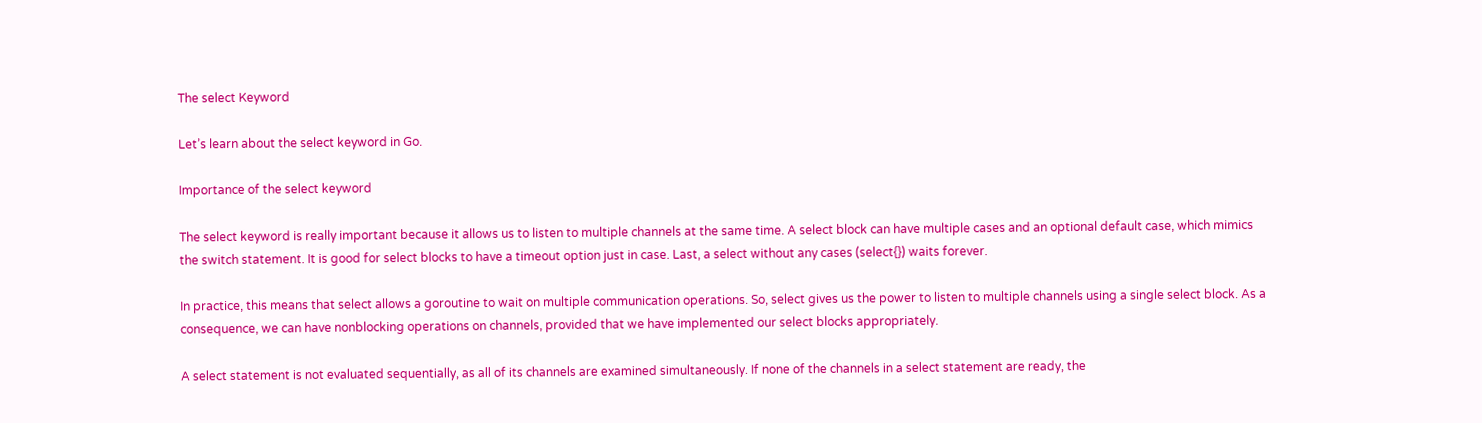The select Keyword

Let’s learn about the select keyword in Go.

Importance of the select keyword

The select keyword is really important because it allows us to listen to multiple channels at the same time. A select block can have multiple cases and an optional default case, which mimics the switch statement. It is good for select blocks to have a timeout option just in case. Last, a select without any cases (select{}) waits forever.

In practice, this means that select allows a goroutine to wait on multiple communication operations. So, select gives us the power to listen to multiple channels using a single select block. As a consequence, we can have nonblocking operations on channels, provided that we have implemented our select blocks appropriately.

A select statement is not evaluated sequentially, as all of its channels are examined simultaneously. If none of the channels in a select statement are ready, the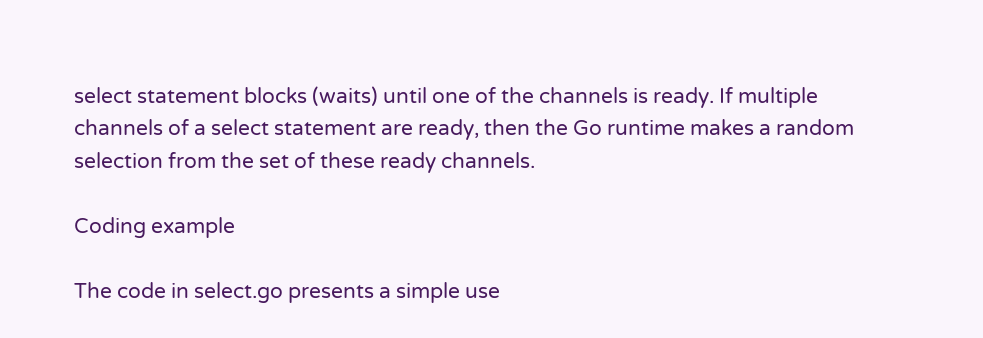select statement blocks (waits) until one of the channels is ready. If multiple channels of a select statement are ready, then the Go runtime makes a random selection from the set of these ready channels.

Coding example

The code in select.go presents a simple use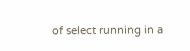of select running in a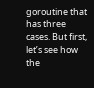goroutine that has three cases. But first, let’s see how the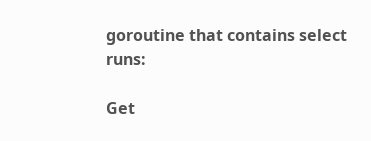goroutine that contains select runs:

Get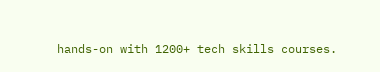hands-on with 1200+ tech skills courses.